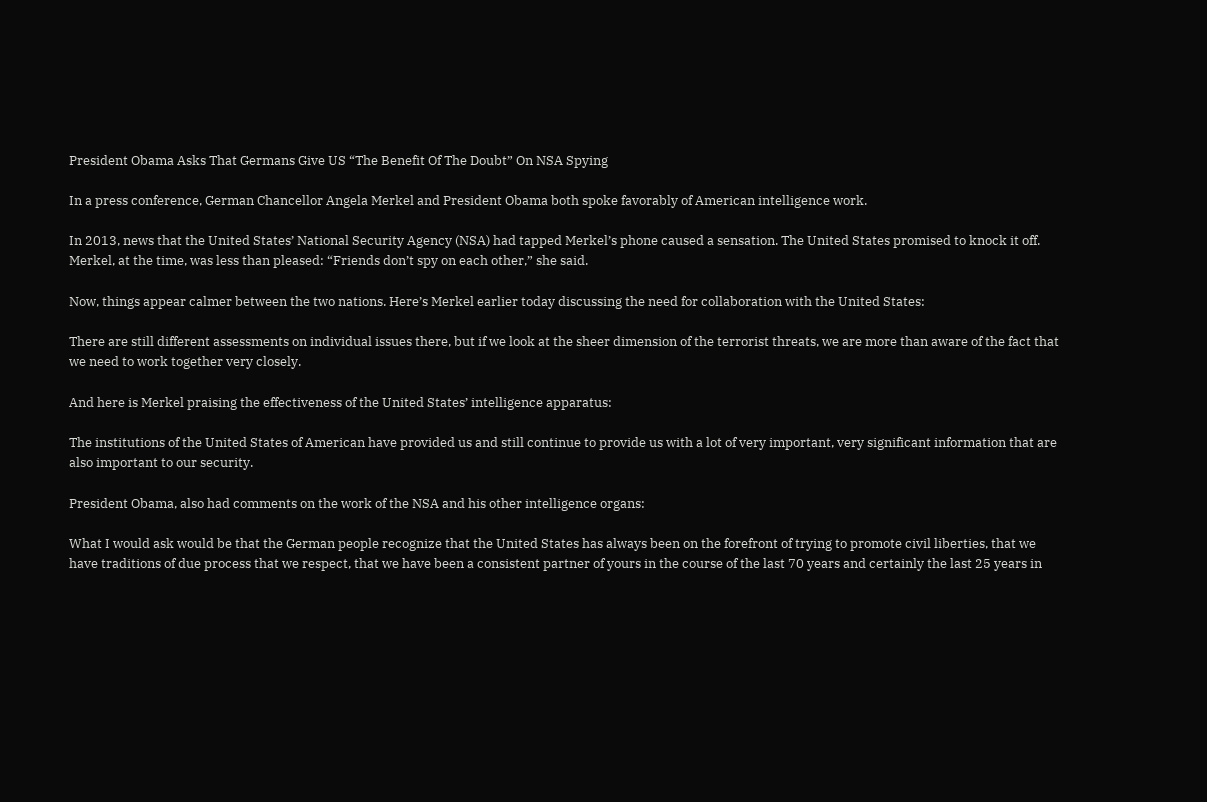President Obama Asks That Germans Give US “The Benefit Of The Doubt” On NSA Spying

In a press conference, German Chancellor Angela Merkel and President Obama both spoke favorably of American intelligence work.

In 2013, news that the United States’ National Security Agency (NSA) had tapped Merkel’s phone caused a sensation. The United States promised to knock it off. Merkel, at the time, was less than pleased: “Friends don’t spy on each other,” she said.

Now, things appear calmer between the two nations. Here’s Merkel earlier today discussing the need for collaboration with the United States:

There are still different assessments on individual issues there, but if we look at the sheer dimension of the terrorist threats, we are more than aware of the fact that we need to work together very closely.

And here is Merkel praising the effectiveness of the United States’ intelligence apparatus:

The institutions of the United States of American have provided us and still continue to provide us with a lot of very important, very significant information that are also important to our security.

President Obama, also had comments on the work of the NSA and his other intelligence organs:

What I would ask would be that the German people recognize that the United States has always been on the forefront of trying to promote civil liberties, that we have traditions of due process that we respect, that we have been a consistent partner of yours in the course of the last 70 years and certainly the last 25 years in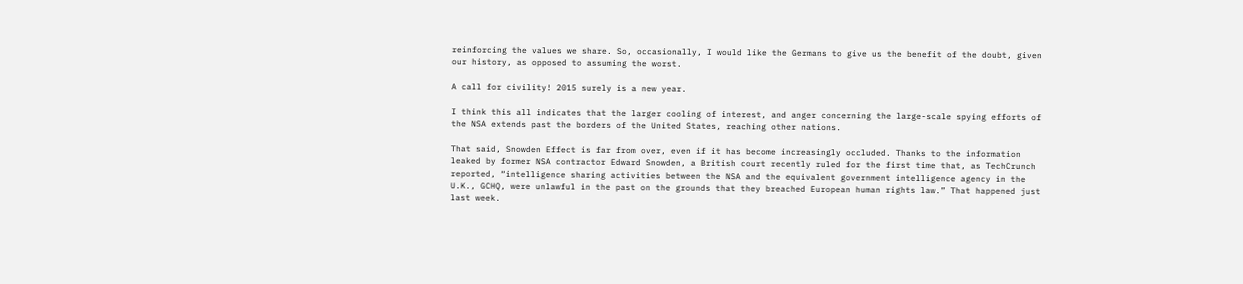reinforcing the values we share. So, occasionally, I would like the Germans to give us the benefit of the doubt, given our history, as opposed to assuming the worst.

A call for civility! 2015 surely is a new year.

I think this all indicates that the larger cooling of interest, and anger concerning the large-scale spying efforts of the NSA extends past the borders of the United States, reaching other nations.

That said, Snowden Effect is far from over, even if it has become increasingly occluded. Thanks to the information leaked by former NSA contractor Edward Snowden, a British court recently ruled for the first time that, as TechCrunch reported, “intelligence sharing activities between the NSA and the equivalent government intelligence agency in the U.K., GCHQ, were unlawful in the past on the grounds that they breached European human rights law.” That happened just last week.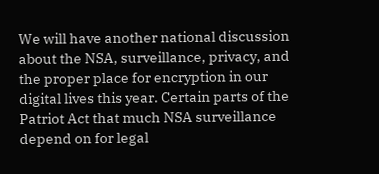We will have another national discussion about the NSA, surveillance, privacy, and the proper place for encryption in our digital lives this year. Certain parts of the Patriot Act that much NSA surveillance depend on for legal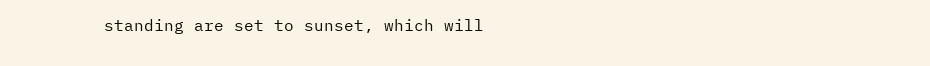standing are set to sunset, which will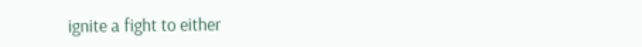ignite a fight to either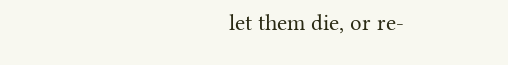let them die, or re-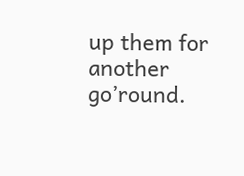up them for another go’round.